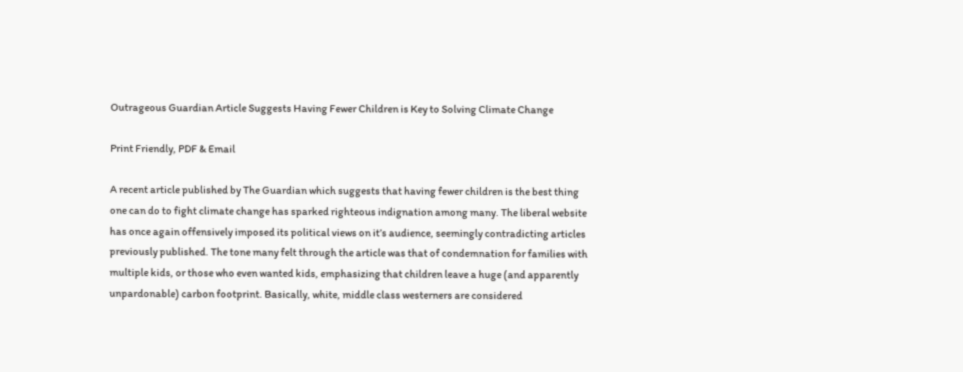Outrageous Guardian Article Suggests Having Fewer Children is Key to Solving Climate Change

Print Friendly, PDF & Email

A recent article published by The Guardian which suggests that having fewer children is the best thing one can do to fight climate change has sparked righteous indignation among many. The liberal website has once again offensively imposed its political views on it’s audience, seemingly contradicting articles previously published. The tone many felt through the article was that of condemnation for families with multiple kids, or those who even wanted kids, emphasizing that children leave a huge (and apparently unpardonable) carbon footprint. Basically, white, middle class westerners are considered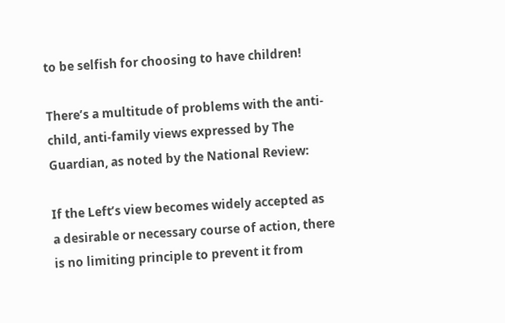to be selfish for choosing to have children!

There’s a multitude of problems with the anti-child, anti-family views expressed by The Guardian, as noted by the National Review:

If the Left’s view becomes widely accepted as a desirable or necessary course of action, there is no limiting principle to prevent it from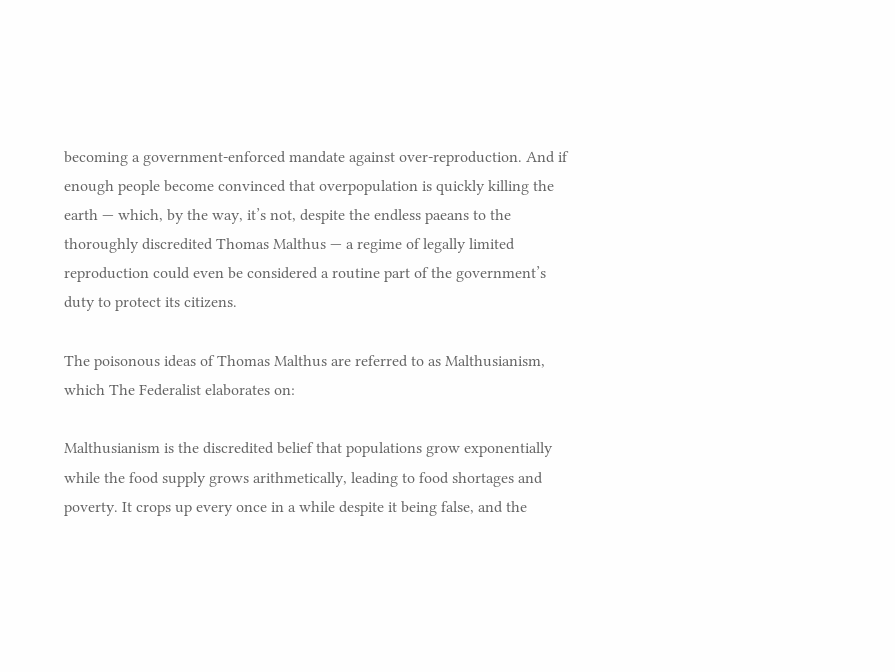becoming a government-enforced mandate against over-reproduction. And if enough people become convinced that overpopulation is quickly killing the earth — which, by the way, it’s not, despite the endless paeans to the thoroughly discredited Thomas Malthus — a regime of legally limited reproduction could even be considered a routine part of the government’s duty to protect its citizens.

The poisonous ideas of Thomas Malthus are referred to as Malthusianism, which The Federalist elaborates on:

Malthusianism is the discredited belief that populations grow exponentially while the food supply grows arithmetically, leading to food shortages and poverty. It crops up every once in a while despite it being false, and the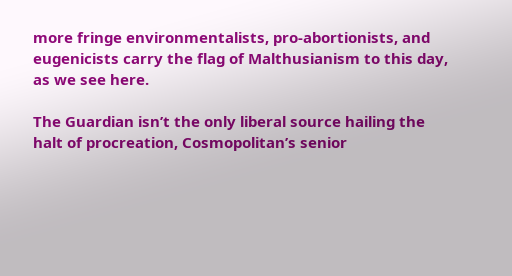more fringe environmentalists, pro-abortionists, and eugenicists carry the flag of Malthusianism to this day, as we see here.

The Guardian isn’t the only liberal source hailing the halt of procreation, Cosmopolitan’s senior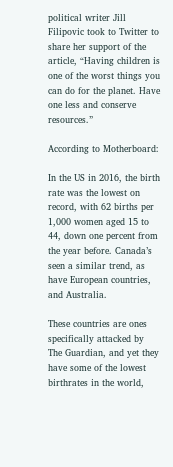political writer Jill Filipovic took to Twitter to share her support of the article, “Having children is one of the worst things you can do for the planet. Have one less and conserve resources.”

According to Motherboard:

In the US in 2016, the birth rate was the lowest on record, with 62 births per 1,000 women aged 15 to 44, down one percent from the year before. Canada’s seen a similar trend, as have European countries, and Australia.

These countries are ones specifically attacked by The Guardian, and yet they have some of the lowest birthrates in the world,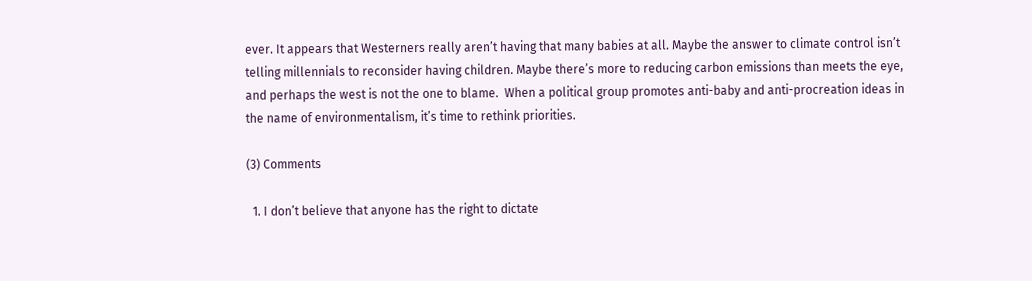ever. It appears that Westerners really aren’t having that many babies at all. Maybe the answer to climate control isn’t telling millennials to reconsider having children. Maybe there’s more to reducing carbon emissions than meets the eye, and perhaps the west is not the one to blame.  When a political group promotes anti-baby and anti-procreation ideas in the name of environmentalism, it’s time to rethink priorities.

(3) Comments

  1. I don’t believe that anyone has the right to dictate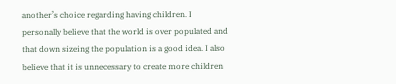another’s choice regarding having children. I personally believe that the world is over populated and that down sizeing the population is a good idea. I also believe that it is unnecessary to create more children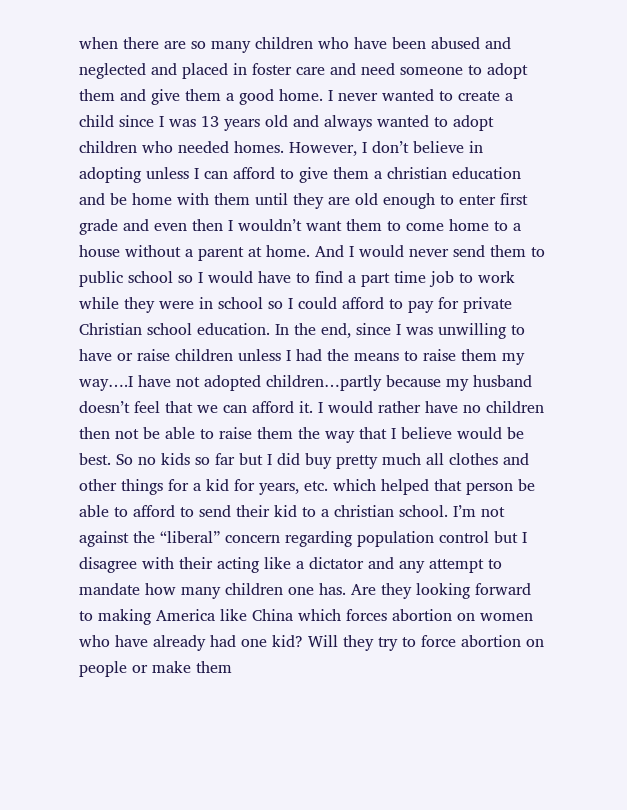when there are so many children who have been abused and neglected and placed in foster care and need someone to adopt them and give them a good home. I never wanted to create a child since I was 13 years old and always wanted to adopt children who needed homes. However, I don’t believe in adopting unless I can afford to give them a christian education and be home with them until they are old enough to enter first grade and even then I wouldn’t want them to come home to a house without a parent at home. And I would never send them to public school so I would have to find a part time job to work while they were in school so I could afford to pay for private Christian school education. In the end, since I was unwilling to have or raise children unless I had the means to raise them my way….I have not adopted children…partly because my husband doesn’t feel that we can afford it. I would rather have no children then not be able to raise them the way that I believe would be best. So no kids so far but I did buy pretty much all clothes and other things for a kid for years, etc. which helped that person be able to afford to send their kid to a christian school. I’m not against the “liberal” concern regarding population control but I disagree with their acting like a dictator and any attempt to mandate how many children one has. Are they looking forward to making America like China which forces abortion on women who have already had one kid? Will they try to force abortion on people or make them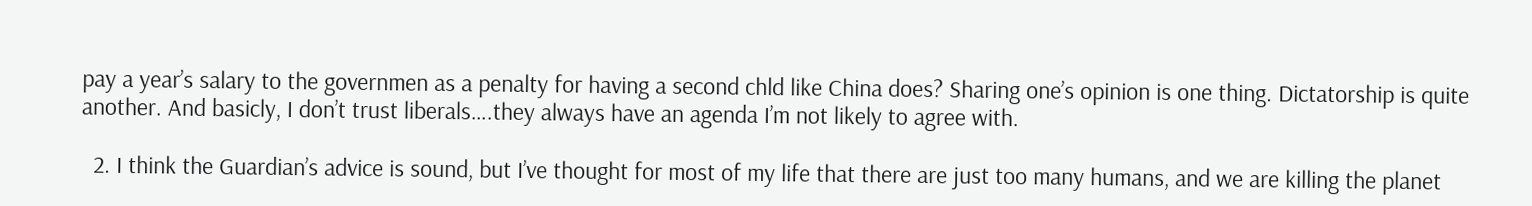pay a year’s salary to the governmen as a penalty for having a second chld like China does? Sharing one’s opinion is one thing. Dictatorship is quite another. And basicly, I don’t trust liberals….they always have an agenda I’m not likely to agree with.

  2. I think the Guardian’s advice is sound, but I’ve thought for most of my life that there are just too many humans, and we are killing the planet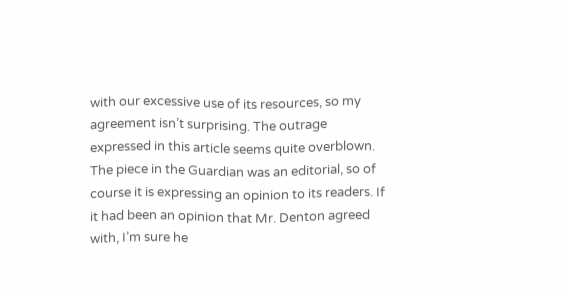with our excessive use of its resources, so my agreement isn’t surprising. The outrage expressed in this article seems quite overblown. The piece in the Guardian was an editorial, so of course it is expressing an opinion to its readers. If it had been an opinion that Mr. Denton agreed with, I’m sure he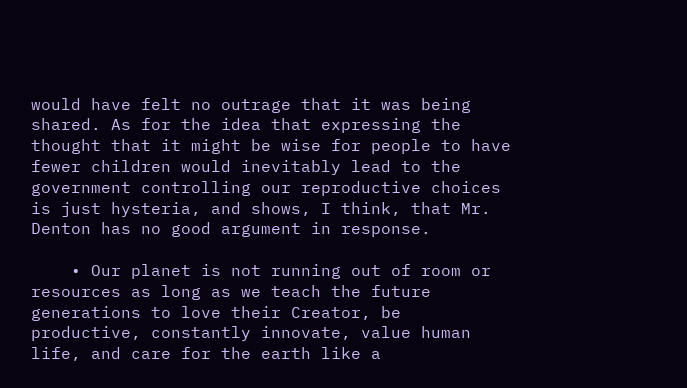would have felt no outrage that it was being shared. As for the idea that expressing the thought that it might be wise for people to have fewer children would inevitably lead to the government controlling our reproductive choices is just hysteria, and shows, I think, that Mr. Denton has no good argument in response.

    • Our planet is not running out of room or resources as long as we teach the future generations to love their Creator, be productive, constantly innovate, value human life, and care for the earth like a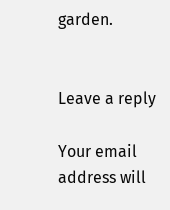garden.


Leave a reply

Your email address will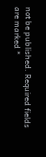not be published. Required fields are marked *